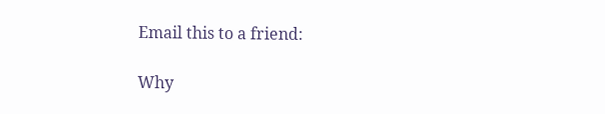Email this to a friend:

Why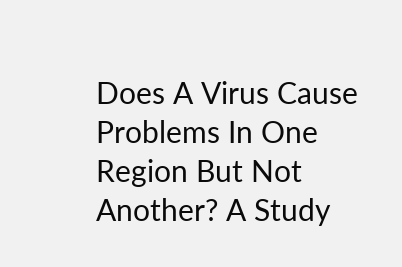Does A Virus Cause Problems In One Region But Not Another? A Study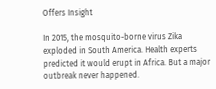Offers Insight

In 2015, the mosquito-borne virus Zika exploded in South America. Health experts predicted it would erupt in Africa. But a major outbreak never happened.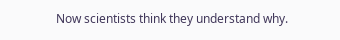Now scientists think they understand why.